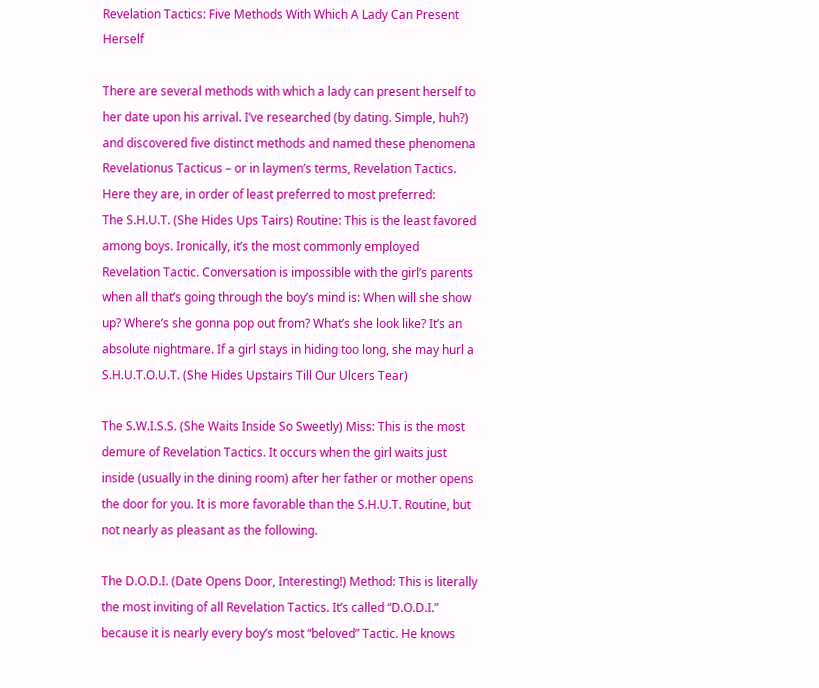Revelation Tactics: Five Methods With Which A Lady Can Present Herself

There are several methods with which a lady can present herself to her date upon his arrival. I’ve researched (by dating. Simple, huh?) and discovered five distinct methods and named these phenomena Revelationus Tacticus – or in laymen’s terms, Revelation Tactics. Here they are, in order of least preferred to most preferred:
The S.H.U.T. (She Hides Ups Tairs) Routine: This is the least favored among boys. Ironically, it’s the most commonly employed Revelation Tactic. Conversation is impossible with the girl’s parents when all that’s going through the boy’s mind is: When will she show up? Where’s she gonna pop out from? What’s she look like? It’s an absolute nightmare. If a girl stays in hiding too long, she may hurl a S.H.U.T.O.U.T. (She Hides Upstairs Till Our Ulcers Tear)

The S.W.I.S.S. (She Waits Inside So Sweetly) Miss: This is the most demure of Revelation Tactics. It occurs when the girl waits just inside (usually in the dining room) after her father or mother opens the door for you. It is more favorable than the S.H.U.T. Routine, but not nearly as pleasant as the following.

The D.O.D.I. (Date Opens Door, Interesting!) Method: This is literally the most inviting of all Revelation Tactics. It’s called “D.O.D.I.” because it is nearly every boy’s most “beloved” Tactic. He knows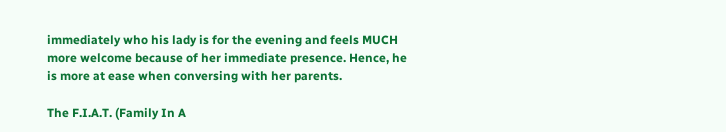immediately who his lady is for the evening and feels MUCH more welcome because of her immediate presence. Hence, he is more at ease when conversing with her parents.

The F.I.A.T. (Family In A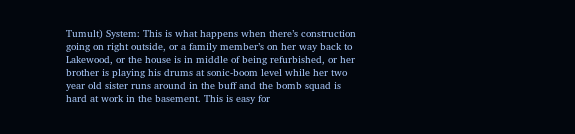Tumult) System: This is what happens when there’s construction going on right outside, or a family member’s on her way back to Lakewood, or the house is in middle of being refurbished, or her brother is playing his drums at sonic-boom level while her two year old sister runs around in the buff and the bomb squad is hard at work in the basement. This is easy for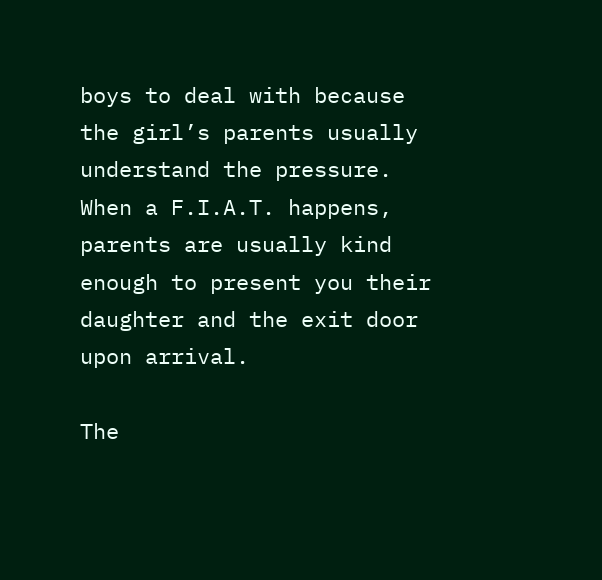boys to deal with because the girl’s parents usually understand the pressure. When a F.I.A.T. happens, parents are usually kind enough to present you their daughter and the exit door upon arrival.

The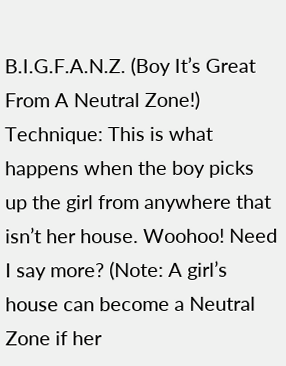B.I.G.F.A.N.Z. (Boy It’s Great From A Neutral Zone!) Technique: This is what happens when the boy picks up the girl from anywhere that isn’t her house. Woohoo! Need I say more? (Note: A girl’s house can become a Neutral Zone if her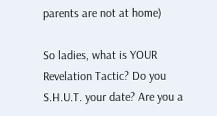parents are not at home)

So ladies, what is YOUR Revelation Tactic? Do you S.H.U.T. your date? Are you a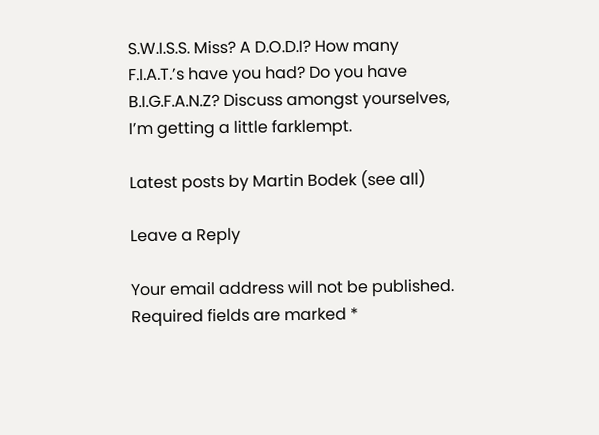S.W.I.S.S. Miss? A D.O.D.I? How many F.I.A.T.’s have you had? Do you have B.I.G.F.A.N.Z? Discuss amongst yourselves, I’m getting a little farklempt.

Latest posts by Martin Bodek (see all)

Leave a Reply

Your email address will not be published. Required fields are marked *